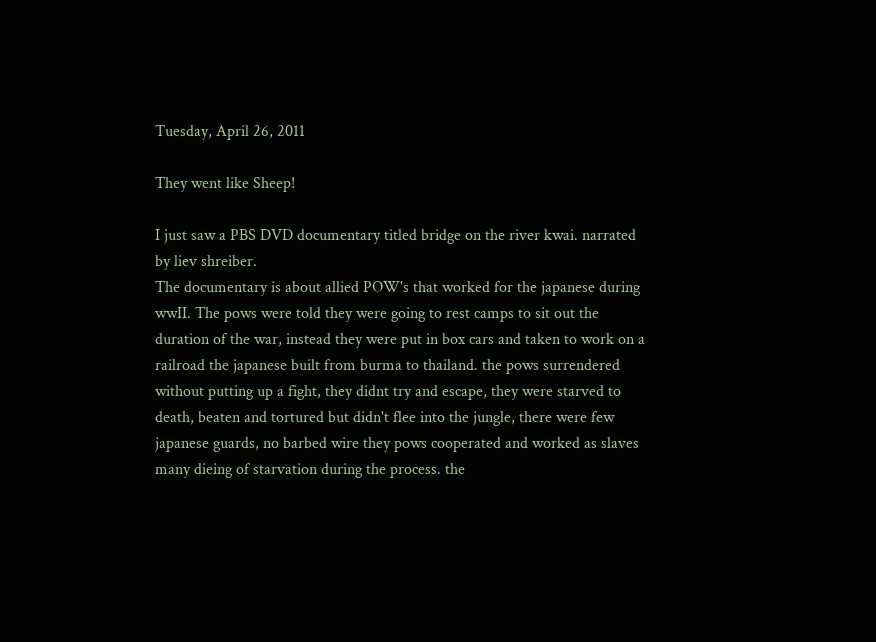Tuesday, April 26, 2011

They went like Sheep!

I just saw a PBS DVD documentary titled bridge on the river kwai. narrated by liev shreiber.
The documentary is about allied POW's that worked for the japanese during wwII. The pows were told they were going to rest camps to sit out the duration of the war, instead they were put in box cars and taken to work on a railroad the japanese built from burma to thailand. the pows surrendered without putting up a fight, they didnt try and escape, they were starved to death, beaten and tortured but didn't flee into the jungle, there were few japanese guards, no barbed wire they pows cooperated and worked as slaves many dieing of starvation during the process. the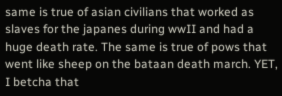same is true of asian civilians that worked as slaves for the japanes during wwII and had a huge death rate. The same is true of pows that went like sheep on the bataan death march. YET, I betcha that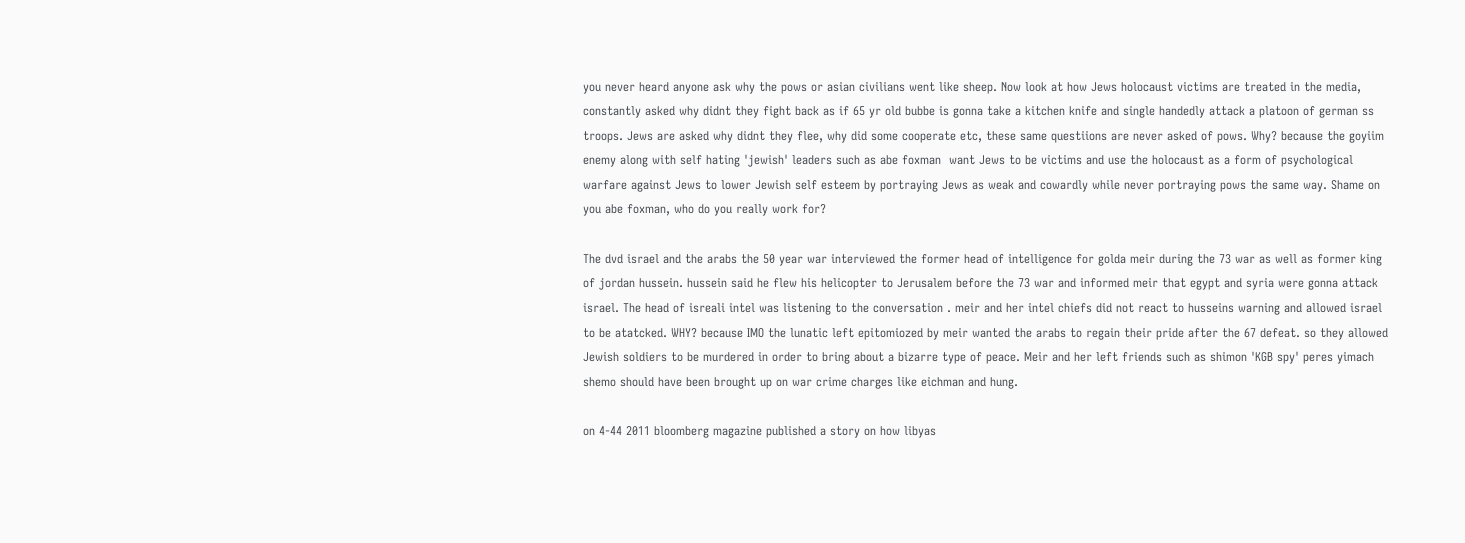you never heard anyone ask why the pows or asian civilians went like sheep. Now look at how Jews holocaust victims are treated in the media, constantly asked why didnt they fight back as if 65 yr old bubbe is gonna take a kitchen knife and single handedly attack a platoon of german ss troops. Jews are asked why didnt they flee, why did some cooperate etc, these same questiions are never asked of pows. Why? because the goyiim enemy along with self hating 'jewish' leaders such as abe foxman  want Jews to be victims and use the holocaust as a form of psychological warfare against Jews to lower Jewish self esteem by portraying Jews as weak and cowardly while never portraying pows the same way. Shame on you abe foxman, who do you really work for?

The dvd israel and the arabs the 50 year war interviewed the former head of intelligence for golda meir during the 73 war as well as former king of jordan hussein. hussein said he flew his helicopter to Jerusalem before the 73 war and informed meir that egypt and syria were gonna attack israel. The head of isreali intel was listening to the conversation . meir and her intel chiefs did not react to husseins warning and allowed israel to be atatcked. WHY? because IMO the lunatic left epitomiozed by meir wanted the arabs to regain their pride after the 67 defeat. so they allowed Jewish soldiers to be murdered in order to bring about a bizarre type of peace. Meir and her left friends such as shimon 'KGB spy' peres yimach shemo should have been brought up on war crime charges like eichman and hung.

on 4-44 2011 bloomberg magazine published a story on how libyas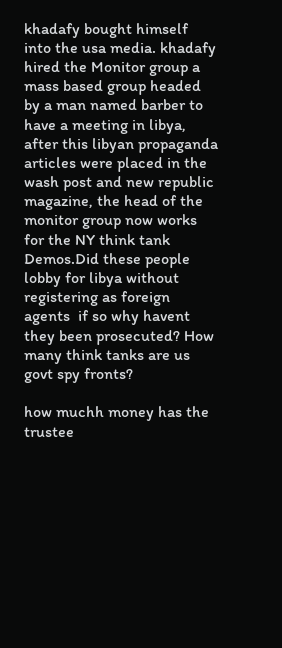khadafy bought himself into the usa media. khadafy hired the Monitor group a mass based group headed by a man named barber to have a meeting in libya, after this libyan propaganda articles were placed in the wash post and new republic magazine, the head of the monitor group now works for the NY think tank Demos.Did these people lobby for libya without registering as foreign agents  if so why havent they been prosecuted? How many think tanks are us govt spy fronts?

how muchh money has the trustee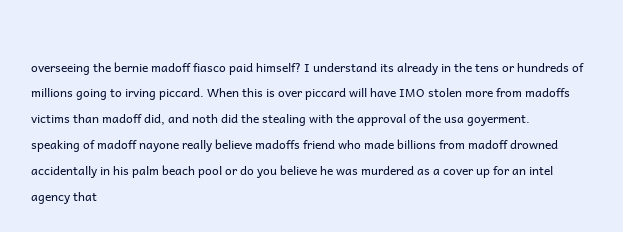overseeing the bernie madoff fiasco paid himself? I understand its already in the tens or hundreds of millions going to irving piccard. When this is over piccard will have IMO stolen more from madoffs victims than madoff did, and noth did the stealing with the approval of the usa goyerment.
speaking of madoff nayone really believe madoffs friend who made billions from madoff drowned accidentally in his palm beach pool or do you believe he was murdered as a cover up for an intel agency that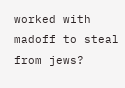worked with  madoff to steal from jews?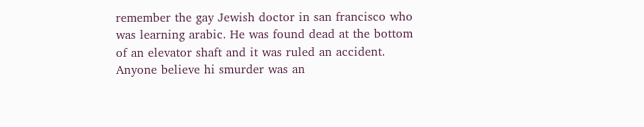remember the gay Jewish doctor in san francisco who was learning arabic. He was found dead at the bottom of an elevator shaft and it was ruled an accident. Anyone believe hi smurder was an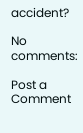accident?

No comments:

Post a Comment